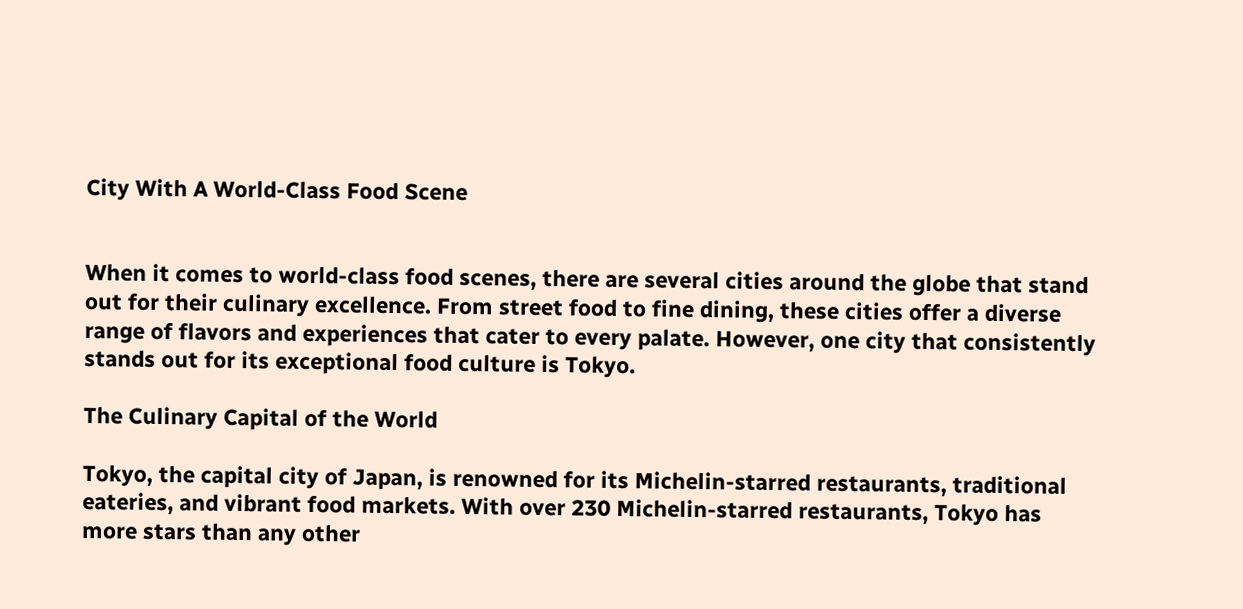City With A World-Class Food Scene


When it comes to world-class food scenes, there are several cities around the globe that stand out for their culinary excellence. From street food to fine dining, these cities offer a diverse range of flavors and experiences that cater to every palate. However, one city that consistently stands out for its exceptional food culture is Tokyo.

The Culinary Capital of the World

Tokyo, the capital city of Japan, is renowned for its Michelin-starred restaurants, traditional eateries, and vibrant food markets. With over 230 Michelin-starred restaurants, Tokyo has more stars than any other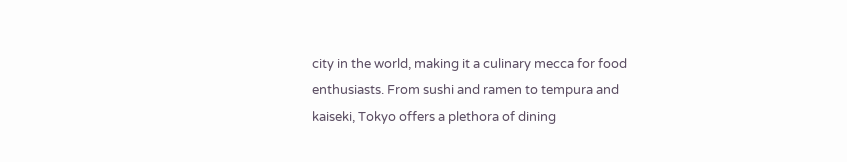city in the world, making it a culinary mecca for food enthusiasts. From sushi and ramen to tempura and kaiseki, Tokyo offers a plethora of dining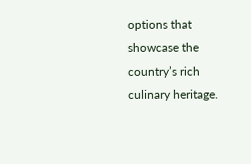options that showcase the country’s rich culinary heritage.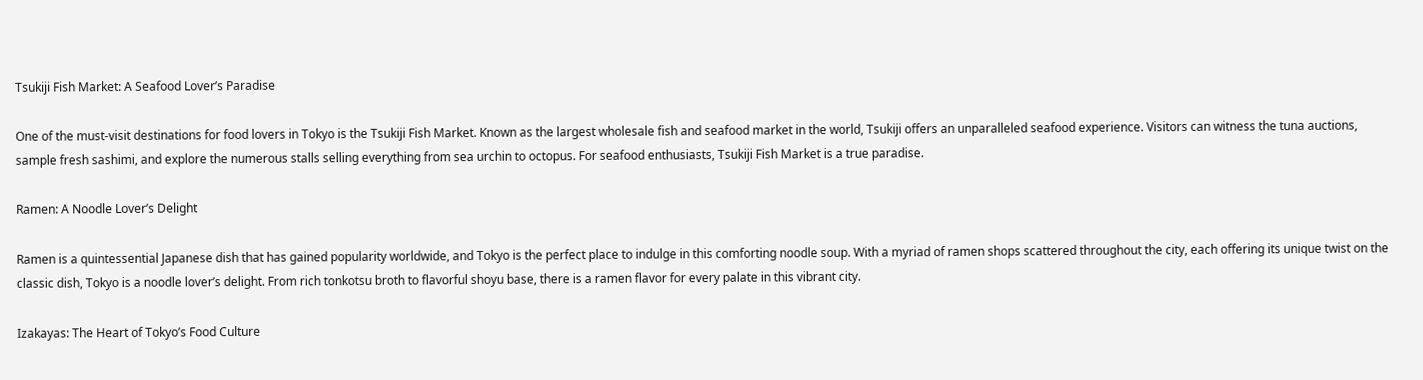Tsukiji Fish Market: A Seafood Lover’s Paradise

One of the must-visit destinations for food lovers in Tokyo is the Tsukiji Fish Market. Known as the largest wholesale fish and seafood market in the world, Tsukiji offers an unparalleled seafood experience. Visitors can witness the tuna auctions, sample fresh sashimi, and explore the numerous stalls selling everything from sea urchin to octopus. For seafood enthusiasts, Tsukiji Fish Market is a true paradise.

Ramen: A Noodle Lover’s Delight

Ramen is a quintessential Japanese dish that has gained popularity worldwide, and Tokyo is the perfect place to indulge in this comforting noodle soup. With a myriad of ramen shops scattered throughout the city, each offering its unique twist on the classic dish, Tokyo is a noodle lover’s delight. From rich tonkotsu broth to flavorful shoyu base, there is a ramen flavor for every palate in this vibrant city.

Izakayas: The Heart of Tokyo’s Food Culture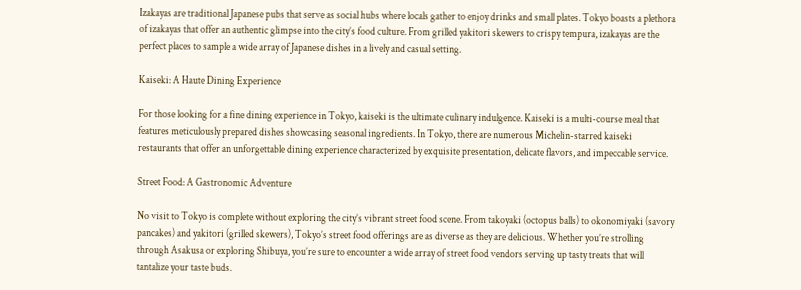Izakayas are traditional Japanese pubs that serve as social hubs where locals gather to enjoy drinks and small plates. Tokyo boasts a plethora of izakayas that offer an authentic glimpse into the city’s food culture. From grilled yakitori skewers to crispy tempura, izakayas are the perfect places to sample a wide array of Japanese dishes in a lively and casual setting.

Kaiseki: A Haute Dining Experience

For those looking for a fine dining experience in Tokyo, kaiseki is the ultimate culinary indulgence. Kaiseki is a multi-course meal that features meticulously prepared dishes showcasing seasonal ingredients. In Tokyo, there are numerous Michelin-starred kaiseki restaurants that offer an unforgettable dining experience characterized by exquisite presentation, delicate flavors, and impeccable service.

Street Food: A Gastronomic Adventure

No visit to Tokyo is complete without exploring the city’s vibrant street food scene. From takoyaki (octopus balls) to okonomiyaki (savory pancakes) and yakitori (grilled skewers), Tokyo’s street food offerings are as diverse as they are delicious. Whether you’re strolling through Asakusa or exploring Shibuya, you’re sure to encounter a wide array of street food vendors serving up tasty treats that will tantalize your taste buds.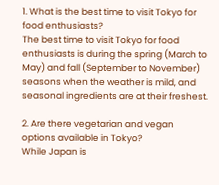1. What is the best time to visit Tokyo for food enthusiasts?
The best time to visit Tokyo for food enthusiasts is during the spring (March to May) and fall (September to November) seasons when the weather is mild, and seasonal ingredients are at their freshest.

2. Are there vegetarian and vegan options available in Tokyo?
While Japan is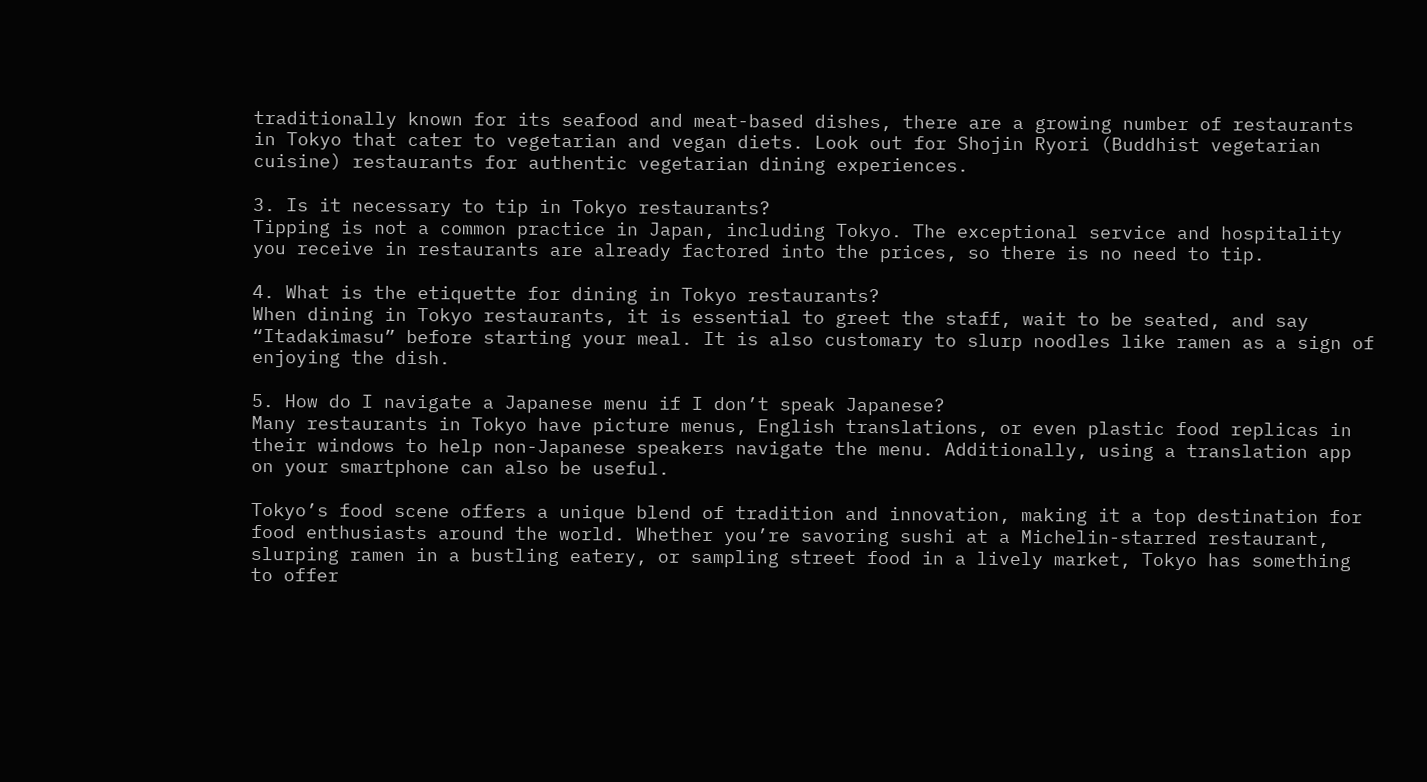traditionally known for its seafood and meat-based dishes, there are a growing number of restaurants in Tokyo that cater to vegetarian and vegan diets. Look out for Shojin Ryori (Buddhist vegetarian cuisine) restaurants for authentic vegetarian dining experiences.

3. Is it necessary to tip in Tokyo restaurants?
Tipping is not a common practice in Japan, including Tokyo. The exceptional service and hospitality you receive in restaurants are already factored into the prices, so there is no need to tip.

4. What is the etiquette for dining in Tokyo restaurants?
When dining in Tokyo restaurants, it is essential to greet the staff, wait to be seated, and say “Itadakimasu” before starting your meal. It is also customary to slurp noodles like ramen as a sign of enjoying the dish.

5. How do I navigate a Japanese menu if I don’t speak Japanese?
Many restaurants in Tokyo have picture menus, English translations, or even plastic food replicas in their windows to help non-Japanese speakers navigate the menu. Additionally, using a translation app on your smartphone can also be useful.

Tokyo’s food scene offers a unique blend of tradition and innovation, making it a top destination for food enthusiasts around the world. Whether you’re savoring sushi at a Michelin-starred restaurant, slurping ramen in a bustling eatery, or sampling street food in a lively market, Tokyo has something to offer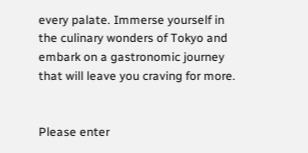every palate. Immerse yourself in the culinary wonders of Tokyo and embark on a gastronomic journey that will leave you craving for more.


Please enter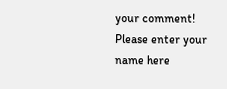your comment!
Please enter your name here